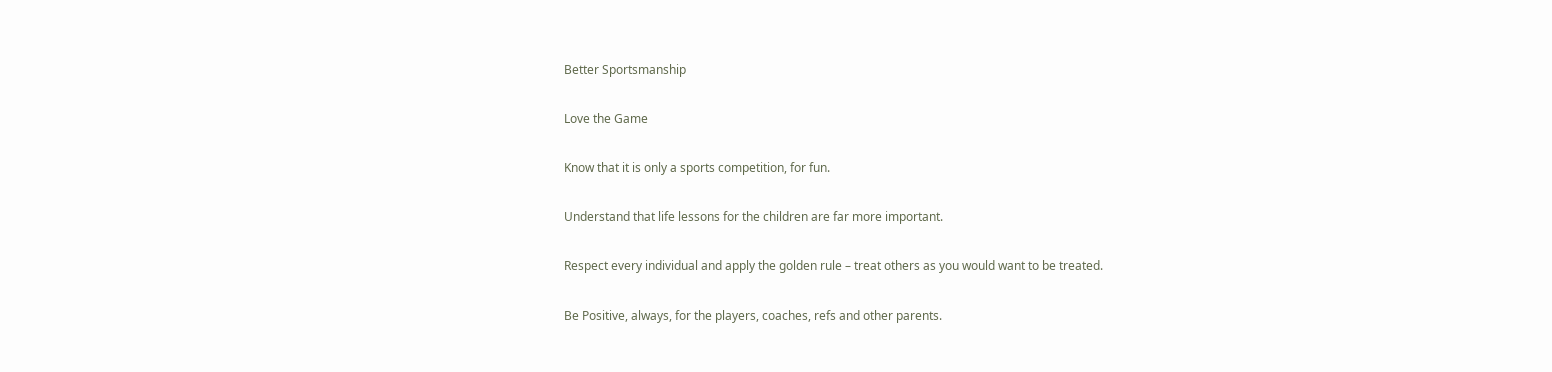Better Sportsmanship

Love the Game

Know that it is only a sports competition, for fun.

Understand that life lessons for the children are far more important.

Respect every individual and apply the golden rule – treat others as you would want to be treated.

Be Positive, always, for the players, coaches, refs and other parents.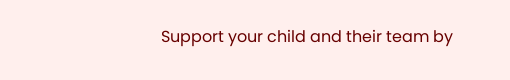Support your child and their team by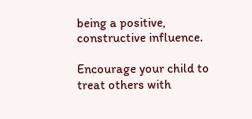being a positive, constructive influence.

Encourage your child to treat others with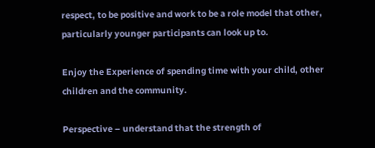respect, to be positive and work to be a role model that other, particularly younger participants can look up to.

Enjoy the Experience of spending time with your child, other children and the community.

Perspective – understand that the strength of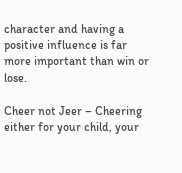character and having a positive influence is far more important than win or lose.

Cheer not Jeer – Cheering either for your child, your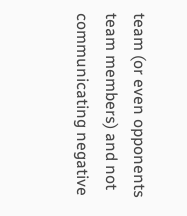team (or even opponents team members) and not communicating negative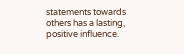statements towards others has a lasting, positive influence.